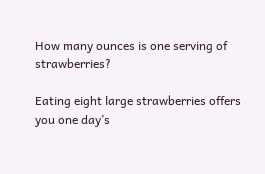How many ounces is one serving of strawberries?

Eating eight large strawberries offers you one day’s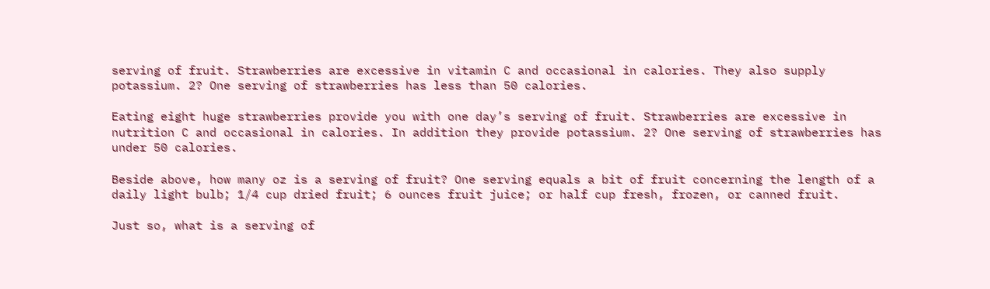serving of fruit. Strawberries are excessive in vitamin C and occasional in calories. They also supply potassium. 2? One serving of strawberries has less than 50 calories.

Eating eight huge strawberries provide you with one day’s serving of fruit. Strawberries are excessive in nutrition C and occasional in calories. In addition they provide potassium. 2? One serving of strawberries has under 50 calories.

Beside above, how many oz is a serving of fruit? One serving equals a bit of fruit concerning the length of a daily light bulb; 1/4 cup dried fruit; 6 ounces fruit juice; or half cup fresh, frozen, or canned fruit.

Just so, what is a serving of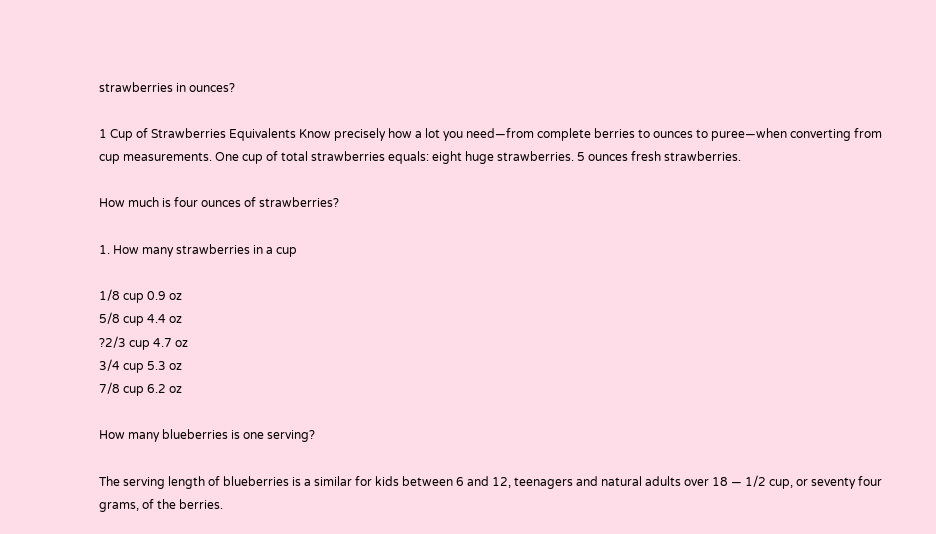strawberries in ounces?

1 Cup of Strawberries Equivalents Know precisely how a lot you need—from complete berries to ounces to puree—when converting from cup measurements. One cup of total strawberries equals: eight huge strawberries. 5 ounces fresh strawberries.

How much is four ounces of strawberries?

1. How many strawberries in a cup

1/8 cup 0.9 oz
5/8 cup 4.4 oz
?2/3 cup 4.7 oz
3/4 cup 5.3 oz
7/8 cup 6.2 oz

How many blueberries is one serving?

The serving length of blueberries is a similar for kids between 6 and 12, teenagers and natural adults over 18 — 1/2 cup, or seventy four grams, of the berries.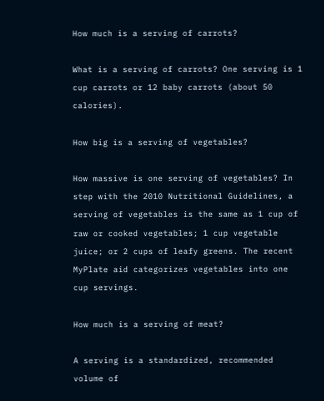How much is a serving of carrots?

What is a serving of carrots? One serving is 1 cup carrots or 12 baby carrots (about 50 calories).

How big is a serving of vegetables?

How massive is one serving of vegetables? In step with the 2010 Nutritional Guidelines, a serving of vegetables is the same as 1 cup of raw or cooked vegetables; 1 cup vegetable juice; or 2 cups of leafy greens. The recent MyPlate aid categorizes vegetables into one cup servings.

How much is a serving of meat?

A serving is a standardized, recommended volume of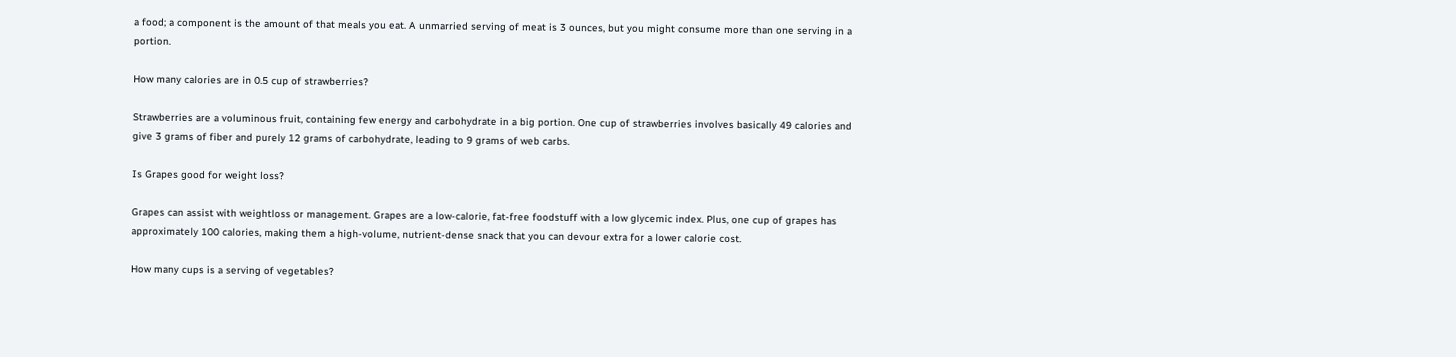a food; a component is the amount of that meals you eat. A unmarried serving of meat is 3 ounces, but you might consume more than one serving in a portion.

How many calories are in 0.5 cup of strawberries?

Strawberries are a voluminous fruit, containing few energy and carbohydrate in a big portion. One cup of strawberries involves basically 49 calories and give 3 grams of fiber and purely 12 grams of carbohydrate, leading to 9 grams of web carbs.

Is Grapes good for weight loss?

Grapes can assist with weightloss or management. Grapes are a low-calorie, fat-free foodstuff with a low glycemic index. Plus, one cup of grapes has approximately 100 calories, making them a high-volume, nutrient-dense snack that you can devour extra for a lower calorie cost.

How many cups is a serving of vegetables?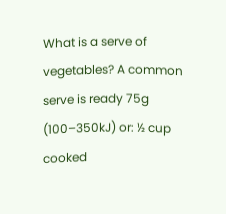What is a serve of vegetables? A common serve is ready 75g (100–350kJ) or: ½ cup cooked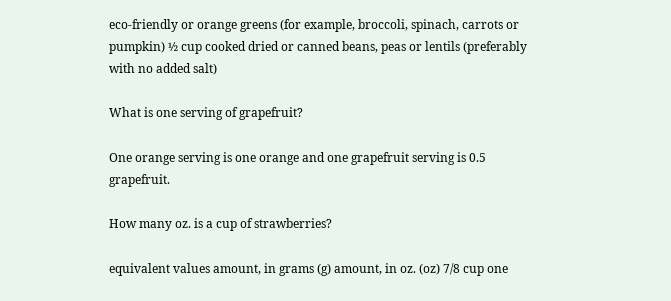eco-friendly or orange greens (for example, broccoli, spinach, carrots or pumpkin) ½ cup cooked dried or canned beans, peas or lentils (preferably with no added salt)

What is one serving of grapefruit?

One orange serving is one orange and one grapefruit serving is 0.5 grapefruit.

How many oz. is a cup of strawberries?

equivalent values amount, in grams (g) amount, in oz. (oz) 7/8 cup one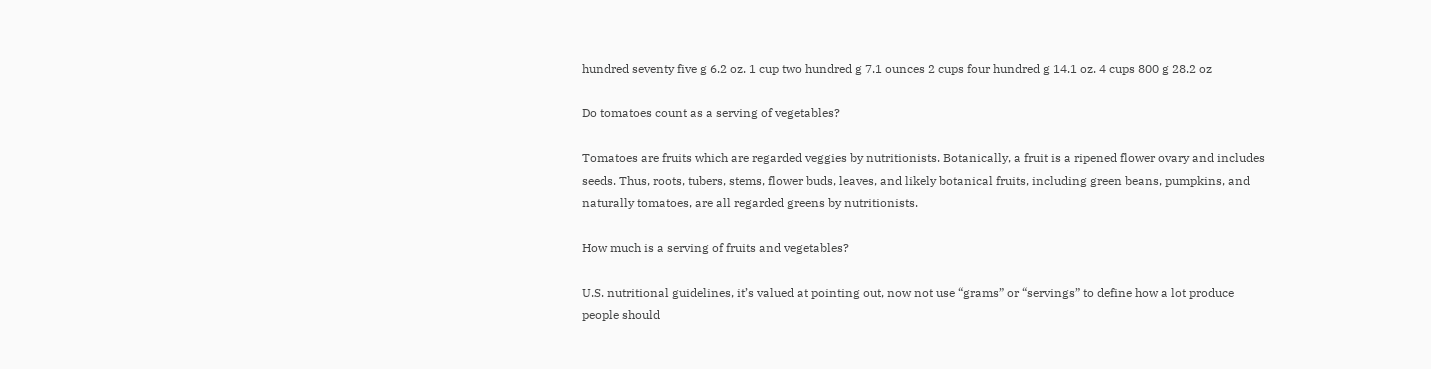hundred seventy five g 6.2 oz. 1 cup two hundred g 7.1 ounces 2 cups four hundred g 14.1 oz. 4 cups 800 g 28.2 oz

Do tomatoes count as a serving of vegetables?

Tomatoes are fruits which are regarded veggies by nutritionists. Botanically, a fruit is a ripened flower ovary and includes seeds. Thus, roots, tubers, stems, flower buds, leaves, and likely botanical fruits, including green beans, pumpkins, and naturally tomatoes, are all regarded greens by nutritionists.

How much is a serving of fruits and vegetables?

U.S. nutritional guidelines, it’s valued at pointing out, now not use “grams” or “servings” to define how a lot produce people should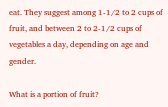eat. They suggest among 1-1/2 to 2 cups of fruit, and between 2 to 2-1/2 cups of vegetables a day, depending on age and gender.

What is a portion of fruit?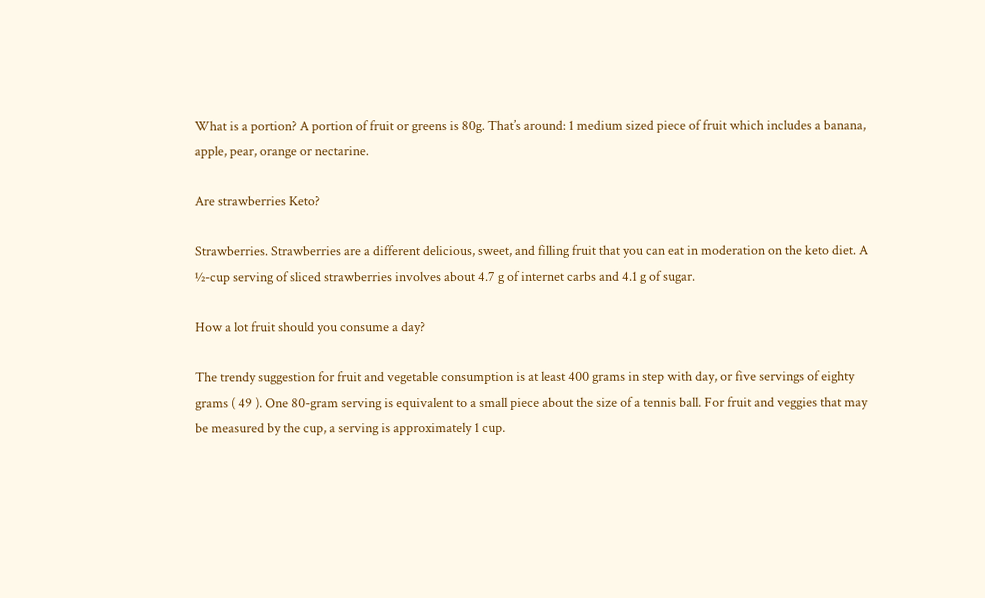What is a portion? A portion of fruit or greens is 80g. That’s around: 1 medium sized piece of fruit which includes a banana, apple, pear, orange or nectarine.

Are strawberries Keto?

Strawberries. Strawberries are a different delicious, sweet, and filling fruit that you can eat in moderation on the keto diet. A ½-cup serving of sliced strawberries involves about 4.7 g of internet carbs and 4.1 g of sugar.

How a lot fruit should you consume a day?

The trendy suggestion for fruit and vegetable consumption is at least 400 grams in step with day, or five servings of eighty grams ( 49 ). One 80-gram serving is equivalent to a small piece about the size of a tennis ball. For fruit and veggies that may be measured by the cup, a serving is approximately 1 cup.